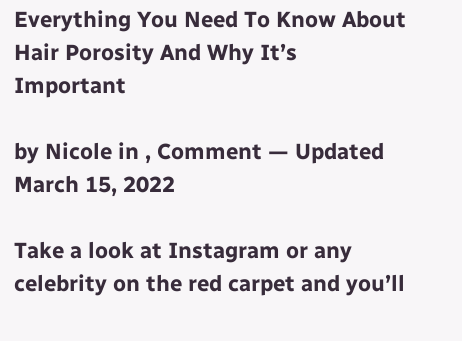Everything You Need To Know About Hair Porosity And Why It’s Important

by Nicole in , Comment — Updated March 15, 2022

Take a look at Instagram or any celebrity on the red carpet and you’ll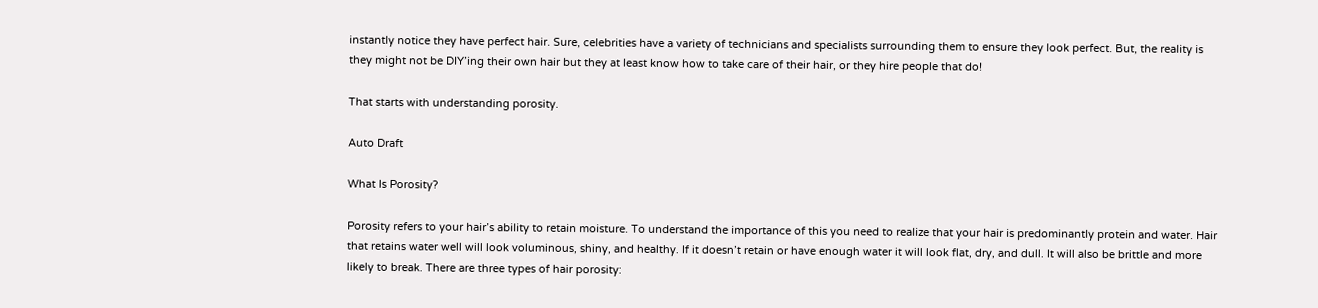instantly notice they have perfect hair. Sure, celebrities have a variety of technicians and specialists surrounding them to ensure they look perfect. But, the reality is they might not be DIY’ing their own hair but they at least know how to take care of their hair, or they hire people that do!

That starts with understanding porosity.

Auto Draft

What Is Porosity?

Porosity refers to your hair’s ability to retain moisture. To understand the importance of this you need to realize that your hair is predominantly protein and water. Hair that retains water well will look voluminous, shiny, and healthy. If it doesn’t retain or have enough water it will look flat, dry, and dull. It will also be brittle and more likely to break. There are three types of hair porosity: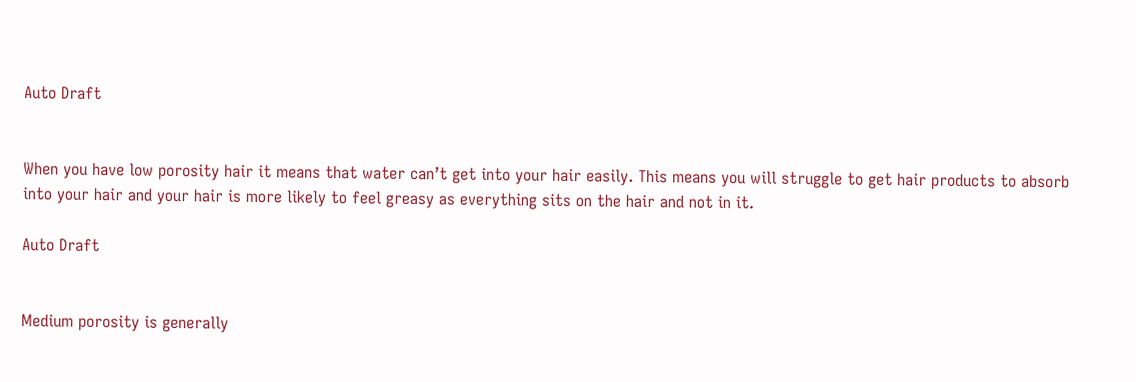Auto Draft


When you have low porosity hair it means that water can’t get into your hair easily. This means you will struggle to get hair products to absorb into your hair and your hair is more likely to feel greasy as everything sits on the hair and not in it.

Auto Draft


Medium porosity is generally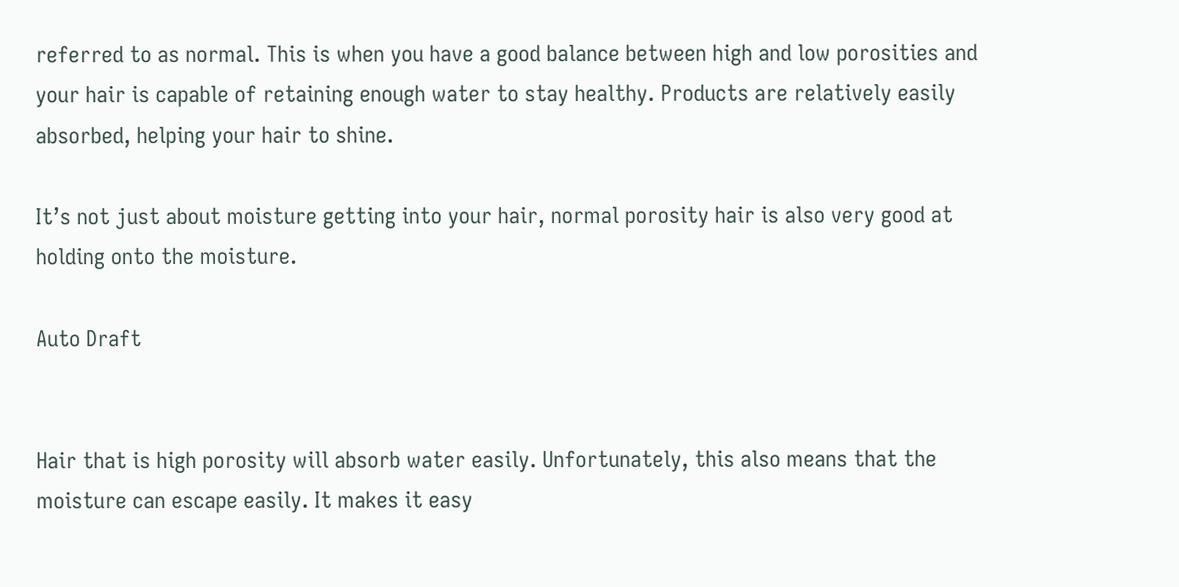referred to as normal. This is when you have a good balance between high and low porosities and your hair is capable of retaining enough water to stay healthy. Products are relatively easily absorbed, helping your hair to shine.

It’s not just about moisture getting into your hair, normal porosity hair is also very good at holding onto the moisture.

Auto Draft


Hair that is high porosity will absorb water easily. Unfortunately, this also means that the moisture can escape easily. It makes it easy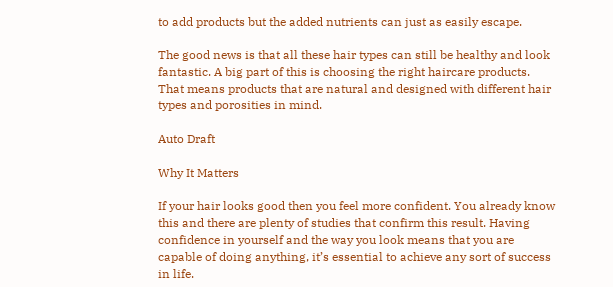to add products but the added nutrients can just as easily escape.

The good news is that all these hair types can still be healthy and look fantastic. A big part of this is choosing the right haircare products. That means products that are natural and designed with different hair types and porosities in mind.

Auto Draft

Why It Matters

If your hair looks good then you feel more confident. You already know this and there are plenty of studies that confirm this result. Having confidence in yourself and the way you look means that you are capable of doing anything, it’s essential to achieve any sort of success in life.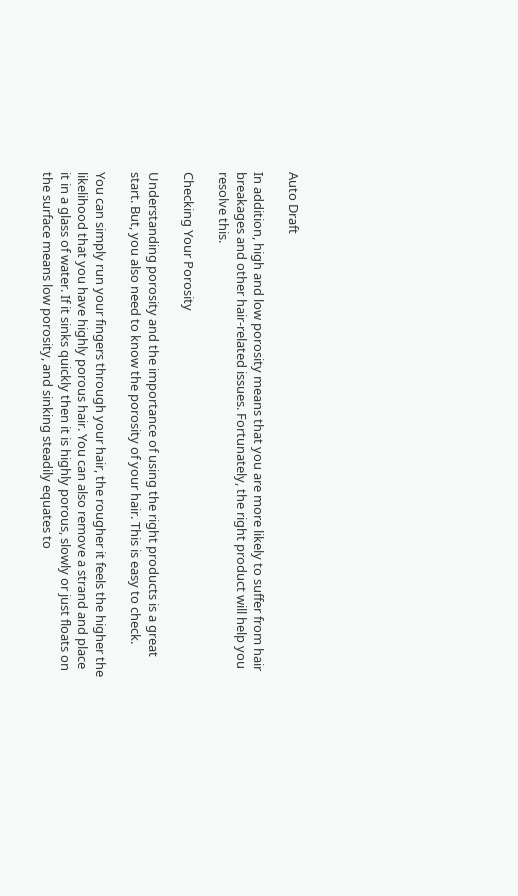Auto Draft

In addition, high and low porosity means that you are more likely to suffer from hair breakages and other hair-related issues. Fortunately, the right product will help you resolve this.

Checking Your Porosity

Understanding porosity and the importance of using the right products is a great start. But, you also need to know the porosity of your hair. This is easy to check.

You can simply run your fingers through your hair, the rougher it feels the higher the likelihood that you have highly porous hair. You can also remove a strand and place it in a glass of water. If it sinks quickly then it is highly porous, slowly or just floats on the surface means low porosity, and sinking steadily equates to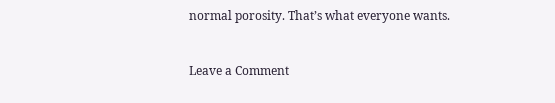normal porosity. That’s what everyone wants.


Leave a Comment